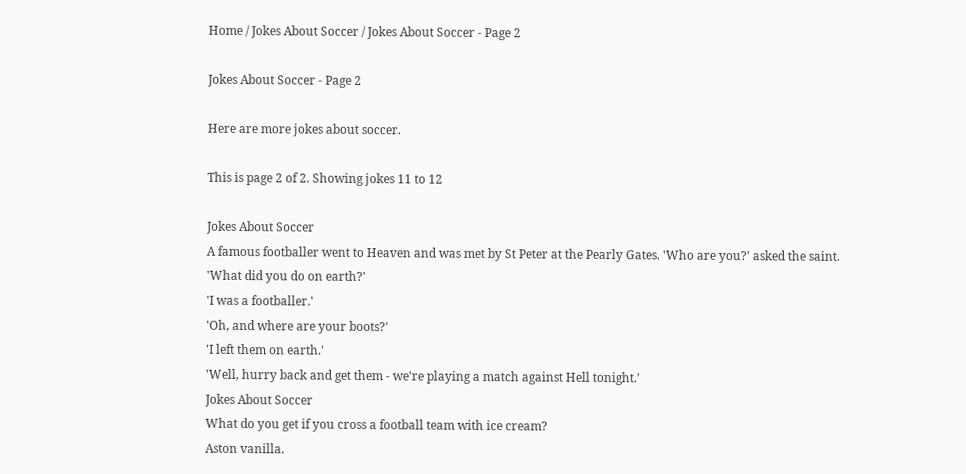Home / Jokes About Soccer / Jokes About Soccer - Page 2

Jokes About Soccer - Page 2

Here are more jokes about soccer.

This is page 2 of 2. Showing jokes 11 to 12

Jokes About Soccer
A famous footballer went to Heaven and was met by St Peter at the Pearly Gates. 'Who are you?' asked the saint.
'What did you do on earth?'
'I was a footballer.'
'Oh, and where are your boots?'
'I left them on earth.'
'Well, hurry back and get them - we're playing a match against Hell tonight.'
Jokes About Soccer
What do you get if you cross a football team with ice cream?
Aston vanilla.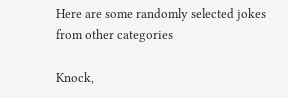Here are some randomly selected jokes from other categories

Knock,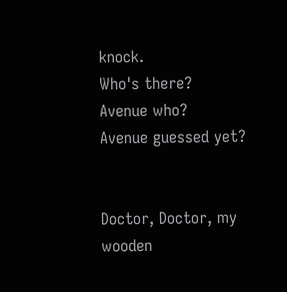knock.
Who's there?
Avenue who?
Avenue guessed yet?


Doctor, Doctor, my wooden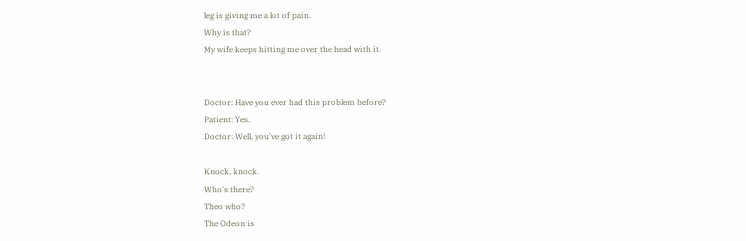leg is giving me a lot of pain.
Why is that?
My wife keeps hitting me over the head with it.


Doctor: Have you ever had this problem before?
Patient: Yes.
Doctor: Well, you've got it again!

Knock, knock.
Who's there?
Theo who?
The Odeon is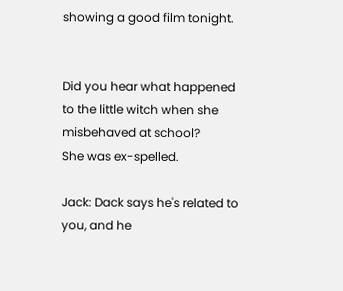showing a good film tonight.


Did you hear what happened to the little witch when she misbehaved at school?
She was ex-spelled.

Jack: Dack says he's related to you, and he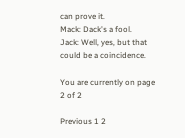can prove it.
Mack: Dack's a fool.
Jack: Well, yes, but that could be a coincidence.

You are currently on page 2 of 2

Previous 1 2